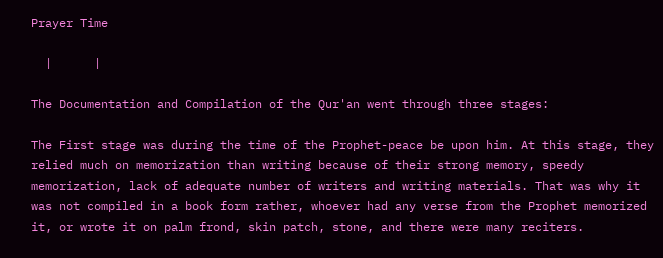Prayer Time

  |      |

The Documentation and Compilation of the Qur'an went through three stages:

The First stage was during the time of the Prophet-peace be upon him. At this stage, they relied much on memorization than writing because of their strong memory, speedy memorization, lack of adequate number of writers and writing materials. That was why it was not compiled in a book form rather, whoever had any verse from the Prophet memorized it, or wrote it on palm frond, skin patch, stone, and there were many reciters.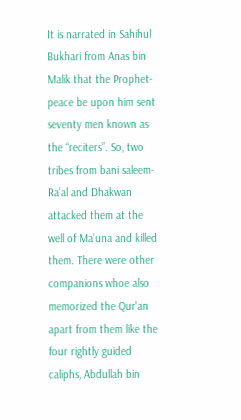It is narrated in Sahihul Bukhari from Anas bin Malik that the Prophet-peace be upon him sent seventy men known as the “reciters”. So, two tribes from bani saleem- Ra’al and Dhakwan attacked them at the well of Ma’una and killed them. There were other companions whoe also memorized the Qur'an apart from them like the four rightly guided caliphs, Abdullah bin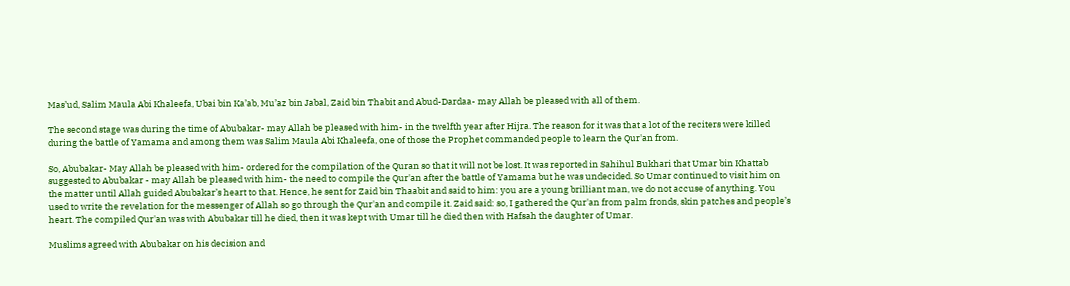Mas’ud, Salim Maula Abi Khaleefa, Ubai bin Ka’ab, Mu’az bin Jabal, Zaid bin Thabit and Abud-Dardaa- may Allah be pleased with all of them.

The second stage was during the time of Abubakar- may Allah be pleased with him- in the twelfth year after Hijra. The reason for it was that a lot of the reciters were killed during the battle of Yamama and among them was Salim Maula Abi Khaleefa, one of those the Prophet commanded people to learn the Qur'an from.

So, Abubakar- May Allah be pleased with him- ordered for the compilation of the Quran so that it will not be lost. It was reported in Sahihul Bukhari that Umar bin Khattab suggested to Abubakar - may Allah be pleased with him- the need to compile the Qur'an after the battle of Yamama but he was undecided. So Umar continued to visit him on the matter until Allah guided Abubakar’s heart to that. Hence, he sent for Zaid bin Thaabit and said to him: you are a young brilliant man, we do not accuse of anything. You used to write the revelation for the messenger of Allah so go through the Qur'an and compile it. Zaid said: so, I gathered the Qur'an from palm fronds, skin patches and people’s heart. The compiled Qur'an was with Abubakar till he died, then it was kept with Umar till he died then with Hafsah the daughter of Umar.

Muslims agreed with Abubakar on his decision and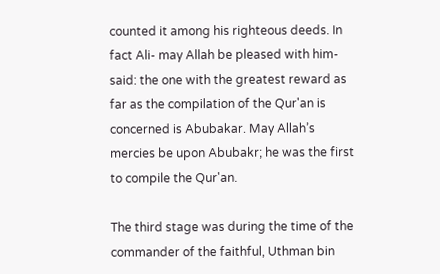counted it among his righteous deeds. In fact Ali- may Allah be pleased with him- said: the one with the greatest reward as far as the compilation of the Qur'an is concerned is Abubakar. May Allah’s mercies be upon Abubakr; he was the first to compile the Qur'an.

The third stage was during the time of the commander of the faithful, Uthman bin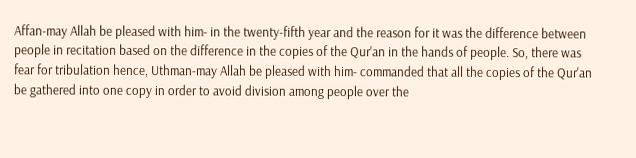Affan-may Allah be pleased with him- in the twenty-fifth year and the reason for it was the difference between people in recitation based on the difference in the copies of the Qur'an in the hands of people. So, there was fear for tribulation hence, Uthman-may Allah be pleased with him- commanded that all the copies of the Qur'an be gathered into one copy in order to avoid division among people over the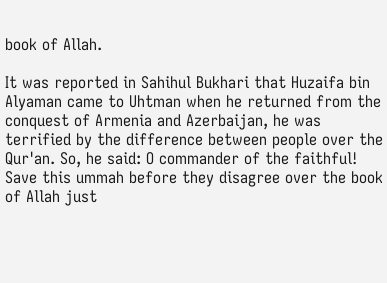book of Allah.

It was reported in Sahihul Bukhari that Huzaifa bin Alyaman came to Uhtman when he returned from the conquest of Armenia and Azerbaijan, he was terrified by the difference between people over the Qur'an. So, he said: O commander of the faithful! Save this ummah before they disagree over the book of Allah just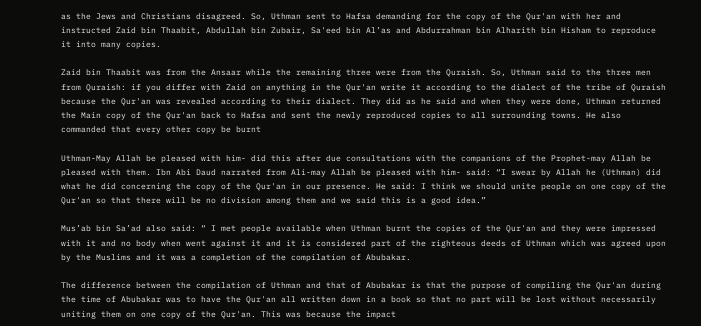as the Jews and Christians disagreed. So, Uthman sent to Hafsa demanding for the copy of the Qur'an with her and instructed Zaid bin Thaabit, Abdullah bin Zubair, Sa'eed bin Al’as and Abdurrahman bin Alharith bin Hisham to reproduce it into many copies.

Zaid bin Thaabit was from the Ansaar while the remaining three were from the Quraish. So, Uthman said to the three men from Quraish: if you differ with Zaid on anything in the Qur'an write it according to the dialect of the tribe of Quraish because the Qur'an was revealed according to their dialect. They did as he said and when they were done, Uthman returned the Main copy of the Qur'an back to Hafsa and sent the newly reproduced copies to all surrounding towns. He also commanded that every other copy be burnt

Uthman-May Allah be pleased with him- did this after due consultations with the companions of the Prophet-may Allah be pleased with them. Ibn Abi Daud narrated from Ali-may Allah be pleased with him- said: “I swear by Allah he (Uthman) did what he did concerning the copy of the Qur'an in our presence. He said: I think we should unite people on one copy of the Qur'an so that there will be no division among them and we said this is a good idea.”

Mus’ab bin Sa’ad also said: “ I met people available when Uthman burnt the copies of the Qur'an and they were impressed with it and no body when went against it and it is considered part of the righteous deeds of Uthman which was agreed upon by the Muslims and it was a completion of the compilation of Abubakar.

The difference between the compilation of Uthman and that of Abubakar is that the purpose of compiling the Qur'an during the time of Abubakar was to have the Qur'an all written down in a book so that no part will be lost without necessarily uniting them on one copy of the Qur'an. This was because the impact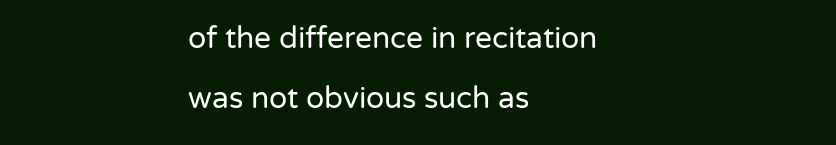of the difference in recitation was not obvious such as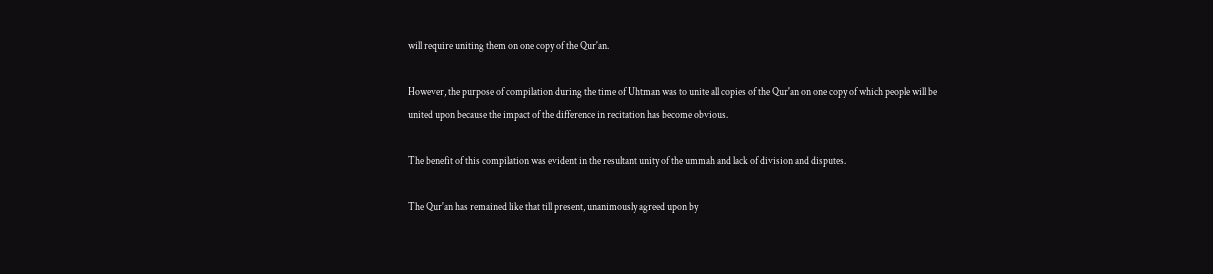will require uniting them on one copy of the Qur'an.

However, the purpose of compilation during the time of Uhtman was to unite all copies of the Qur'an on one copy of which people will be united upon because the impact of the difference in recitation has become obvious.

The benefit of this compilation was evident in the resultant unity of the ummah and lack of division and disputes.

The Qur'an has remained like that till present, unanimously agreed upon by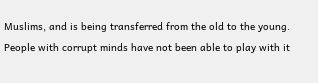Muslims, and is being transferred from the old to the young. People with corrupt minds have not been able to play with it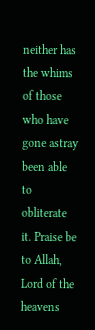neither has the whims of those who have gone astray been able to obliterate it. Praise be to Allah, Lord of the heavens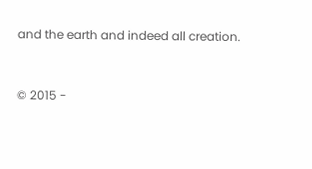and the earth and indeed all creation.


© 2015 -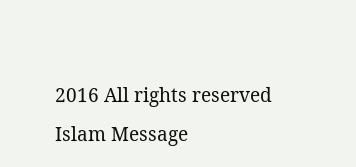2016 All rights reserved Islam Message